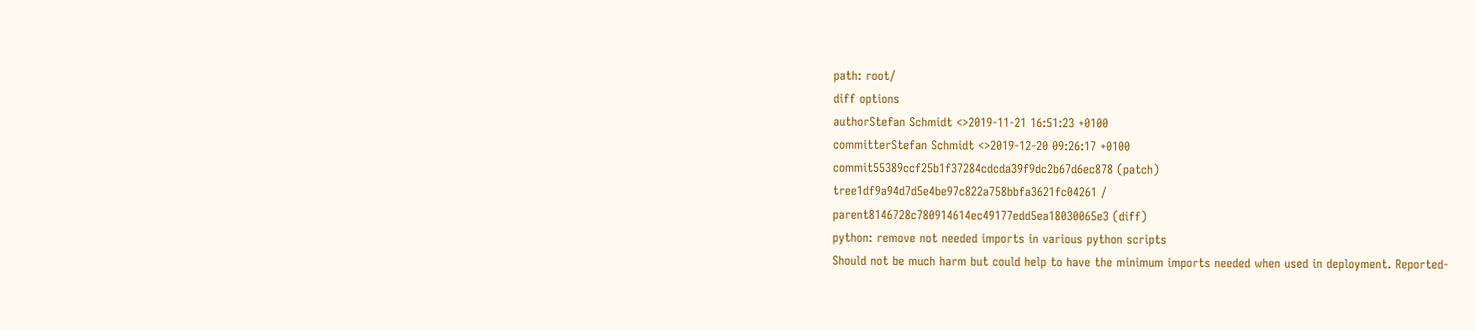path: root/
diff options
authorStefan Schmidt <>2019-11-21 16:51:23 +0100
committerStefan Schmidt <>2019-12-20 09:26:17 +0100
commit55389ccf25b1f37284cdcda39f9dc2b67d6ec878 (patch)
tree1df9a94d7d5e4be97c822a758bbfa3621fc04261 /
parent8146728c780914614ec49177edd5ea18030065e3 (diff)
python: remove not needed imports in various python scripts
Should not be much harm but could help to have the minimum imports needed when used in deployment. Reported-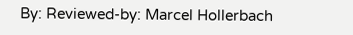By: Reviewed-by: Marcel Hollerbach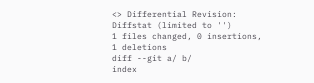<> Differential Revision:
Diffstat (limited to '')
1 files changed, 0 insertions, 1 deletions
diff --git a/ b/
index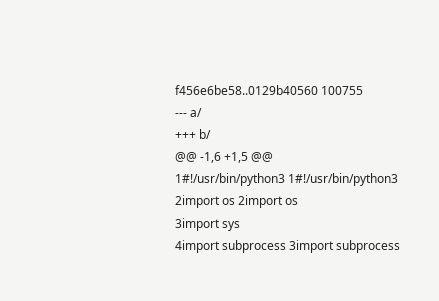f456e6be58..0129b40560 100755
--- a/
+++ b/
@@ -1,6 +1,5 @@
1#!/usr/bin/python3 1#!/usr/bin/python3
2import os 2import os
3import sys
4import subprocess 3import subprocess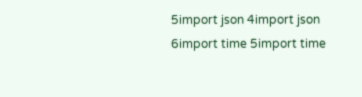5import json 4import json
6import time 5import time